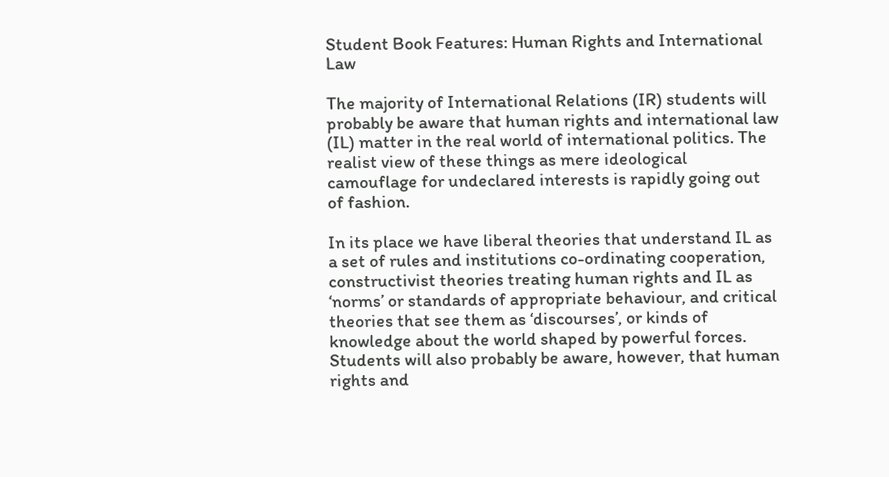Student Book Features: Human Rights and International Law

The majority of International Relations (IR) students will probably be aware that human rights and international law (IL) matter in the real world of international politics. The realist view of these things as mere ideological camouflage for undeclared interests is rapidly going out of fashion.

In its place we have liberal theories that understand IL as a set of rules and institutions co-ordinating cooperation, constructivist theories treating human rights and IL as ‘norms’ or standards of appropriate behaviour, and critical theories that see them as ‘discourses’, or kinds of knowledge about the world shaped by powerful forces. Students will also probably be aware, however, that human rights and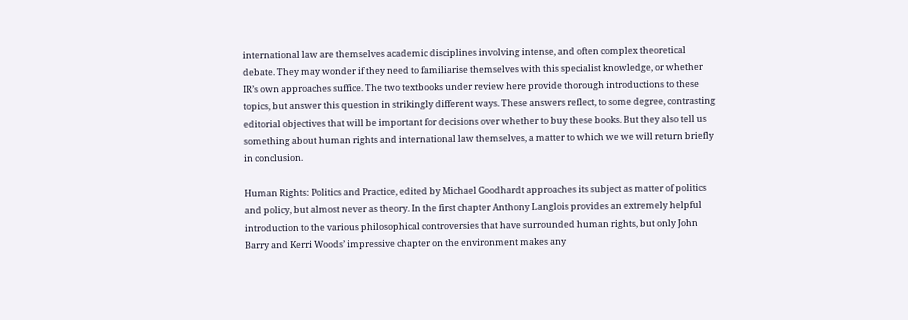international law are themselves academic disciplines involving intense, and often complex theoretical debate. They may wonder if they need to familiarise themselves with this specialist knowledge, or whether IR’s own approaches suffice. The two textbooks under review here provide thorough introductions to these topics, but answer this question in strikingly different ways. These answers reflect, to some degree, contrasting editorial objectives that will be important for decisions over whether to buy these books. But they also tell us something about human rights and international law themselves, a matter to which we we will return briefly in conclusion.

Human Rights: Politics and Practice, edited by Michael Goodhardt approaches its subject as matter of politics and policy, but almost never as theory. In the first chapter Anthony Langlois provides an extremely helpful introduction to the various philosophical controversies that have surrounded human rights, but only John Barry and Kerri Woods’ impressive chapter on the environment makes any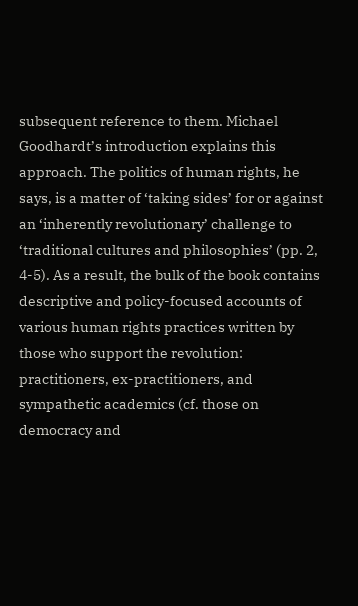subsequent reference to them. Michael Goodhardt’s introduction explains this approach. The politics of human rights, he says, is a matter of ‘taking sides’ for or against an ‘inherently revolutionary’ challenge to ‘traditional cultures and philosophies’ (pp. 2, 4-5). As a result, the bulk of the book contains descriptive and policy-focused accounts of various human rights practices written by those who support the revolution: practitioners, ex-practitioners, and sympathetic academics (cf. those on democracy and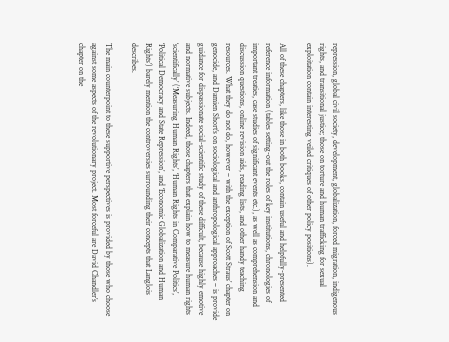repression, global civil society, development, globalization, forced migration, indigenous rights, and transitional justice; those on torture and human trafficking for sexual exploitation contain interesting veiled critiques of other policy positions).

All of these chapters, like those in both books, contain useful and helpfully-presented reference information (tables setting-out the roles of key institutions, chronologies of important treaties, case studies of significant events etc.), as well as comprehension and discussion questions, online revision aids, reading lists, and other handy teaching resources. What they do not do, however – with the exception of Scott Straus’ chapter on genocide, and Damien Short’s on sociological and anthropological approaches – is provide guidance for dispassionate social-scientific study of these difficult, because highly emotive and normative subjects. Indeed, those chapters that explain how to measure human rights ‘scientifically’ (‘Measuring Human Rights’, ‘Human Rights in Comparative Politics’, ‘Political Democracy and State Repression’, and ‘Economic Globalization and Human Rights’) barely mention the controversies surrounding their concepts that Langlois describes.

The main counterpoint to these supportive perspectives is provided by those who choose against some aspects of the revolutionary project. Most forceful are David Chandler’s chapter on the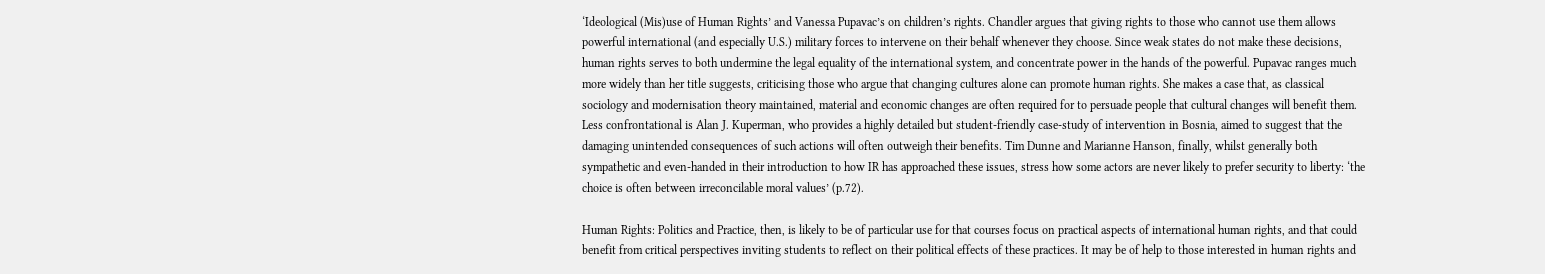‘Ideological (Mis)use of Human Rights’ and Vanessa Pupavac’s on children’s rights. Chandler argues that giving rights to those who cannot use them allows powerful international (and especially U.S.) military forces to intervene on their behalf whenever they choose. Since weak states do not make these decisions, human rights serves to both undermine the legal equality of the international system, and concentrate power in the hands of the powerful. Pupavac ranges much more widely than her title suggests, criticising those who argue that changing cultures alone can promote human rights. She makes a case that, as classical sociology and modernisation theory maintained, material and economic changes are often required for to persuade people that cultural changes will benefit them. Less confrontational is Alan J. Kuperman, who provides a highly detailed but student-friendly case-study of intervention in Bosnia, aimed to suggest that the damaging unintended consequences of such actions will often outweigh their benefits. Tim Dunne and Marianne Hanson, finally, whilst generally both sympathetic and even-handed in their introduction to how IR has approached these issues, stress how some actors are never likely to prefer security to liberty: ‘the choice is often between irreconcilable moral values’ (p.72).

Human Rights: Politics and Practice, then, is likely to be of particular use for that courses focus on practical aspects of international human rights, and that could benefit from critical perspectives inviting students to reflect on their political effects of these practices. It may be of help to those interested in human rights and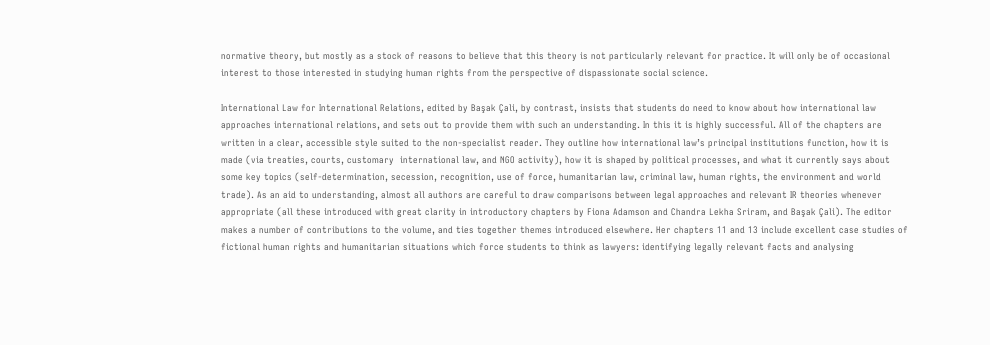normative theory, but mostly as a stock of reasons to believe that this theory is not particularly relevant for practice. It will only be of occasional interest to those interested in studying human rights from the perspective of dispassionate social science.

International Law for International Relations, edited by Başak Çali, by contrast, insists that students do need to know about how international law approaches international relations, and sets out to provide them with such an understanding. In this it is highly successful. All of the chapters are written in a clear, accessible style suited to the non-specialist reader. They outline how international law’s principal institutions function, how it is made (via treaties, courts, customary  international law, and NGO activity), how it is shaped by political processes, and what it currently says about some key topics (self-determination, secession, recognition, use of force, humanitarian law, criminal law, human rights, the environment and world trade). As an aid to understanding, almost all authors are careful to draw comparisons between legal approaches and relevant IR theories whenever appropriate (all these introduced with great clarity in introductory chapters by Fiona Adamson and Chandra Lekha Sriram, and Başak Çali). The editor makes a number of contributions to the volume, and ties together themes introduced elsewhere. Her chapters 11 and 13 include excellent case studies of fictional human rights and humanitarian situations which force students to think as lawyers: identifying legally relevant facts and analysing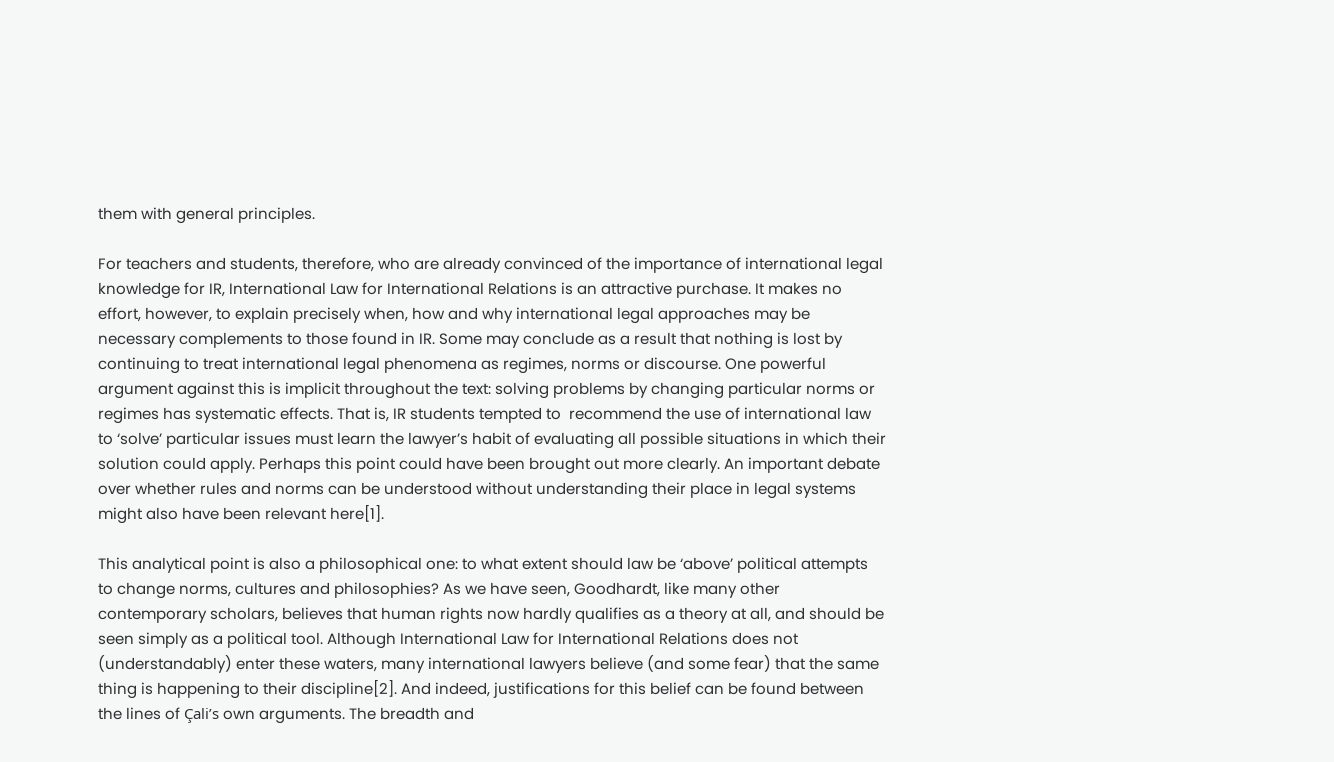them with general principles.

For teachers and students, therefore, who are already convinced of the importance of international legal knowledge for IR, International Law for International Relations is an attractive purchase. It makes no effort, however, to explain precisely when, how and why international legal approaches may be necessary complements to those found in IR. Some may conclude as a result that nothing is lost by continuing to treat international legal phenomena as regimes, norms or discourse. One powerful argument against this is implicit throughout the text: solving problems by changing particular norms or regimes has systematic effects. That is, IR students tempted to  recommend the use of international law to ‘solve’ particular issues must learn the lawyer’s habit of evaluating all possible situations in which their solution could apply. Perhaps this point could have been brought out more clearly. An important debate over whether rules and norms can be understood without understanding their place in legal systems might also have been relevant here[1].

This analytical point is also a philosophical one: to what extent should law be ‘above’ political attempts to change norms, cultures and philosophies? As we have seen, Goodhardt, like many other contemporary scholars, believes that human rights now hardly qualifies as a theory at all, and should be seen simply as a political tool. Although International Law for International Relations does not (understandably) enter these waters, many international lawyers believe (and some fear) that the same thing is happening to their discipline[2]. And indeed, justifications for this belief can be found between the lines of Çali’s own arguments. The breadth and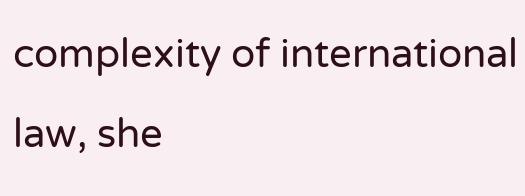complexity of international law, she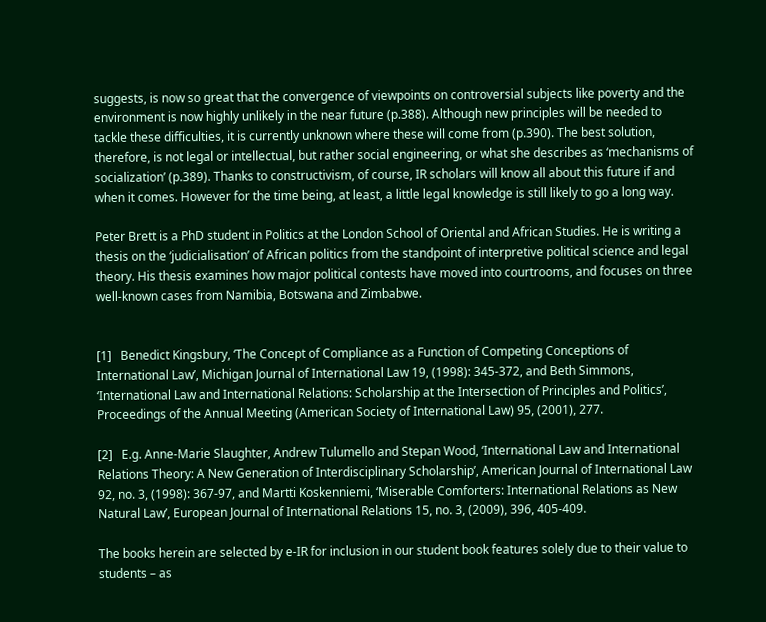suggests, is now so great that the convergence of viewpoints on controversial subjects like poverty and the environment is now highly unlikely in the near future (p.388). Although new principles will be needed to tackle these difficulties, it is currently unknown where these will come from (p.390). The best solution, therefore, is not legal or intellectual, but rather social engineering, or what she describes as ‘mechanisms of socialization’ (p.389). Thanks to constructivism, of course, IR scholars will know all about this future if and when it comes. However for the time being, at least, a little legal knowledge is still likely to go a long way.

Peter Brett is a PhD student in Politics at the London School of Oriental and African Studies. He is writing a thesis on the ‘judicialisation’ of African politics from the standpoint of interpretive political science and legal theory. His thesis examines how major political contests have moved into courtrooms, and focuses on three well-known cases from Namibia, Botswana and Zimbabwe.


[1]   Benedict Kingsbury, ‘The Concept of Compliance as a Function of Competing Conceptions of International Law’, Michigan Journal of International Law 19, (1998): 345-372, and Beth Simmons, ‘International Law and International Relations: Scholarship at the Intersection of Principles and Politics’, Proceedings of the Annual Meeting (American Society of International Law) 95, (2001), 277.

[2]   E.g. Anne-Marie Slaughter, Andrew Tulumello and Stepan Wood, ‘International Law and International Relations Theory: A New Generation of Interdisciplinary Scholarship’, American Journal of International Law 92, no. 3, (1998): 367-97, and Martti Koskenniemi, ‘Miserable Comforters: International Relations as New Natural Law’, European Journal of International Relations 15, no. 3, (2009), 396, 405-409.

The books herein are selected by e-IR for inclusion in our student book features solely due to their value to students – as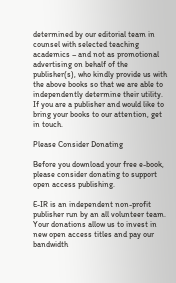determined by our editorial team in counsel with selected teaching academics – and not as promotional advertising on behalf of the publisher(s), who kindly provide us with the above books so that we are able to independently determine their utility. If you are a publisher and would like to bring your books to our attention, get in touch.

Please Consider Donating

Before you download your free e-book, please consider donating to support open access publishing.

E-IR is an independent non-profit publisher run by an all volunteer team. Your donations allow us to invest in new open access titles and pay our bandwidth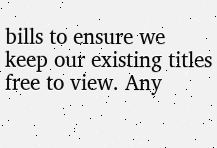bills to ensure we keep our existing titles free to view. Any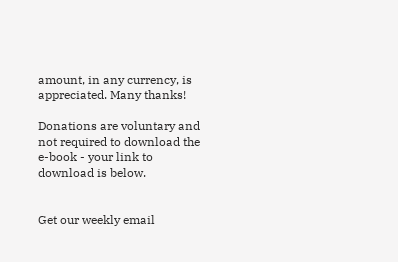amount, in any currency, is appreciated. Many thanks!

Donations are voluntary and not required to download the e-book - your link to download is below.


Get our weekly email